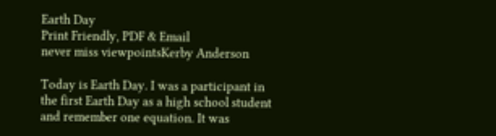Earth Day
Print Friendly, PDF & Email
never miss viewpointsKerby Anderson

Today is Earth Day. I was a participant in the first Earth Day as a high school student and remember one equation. It was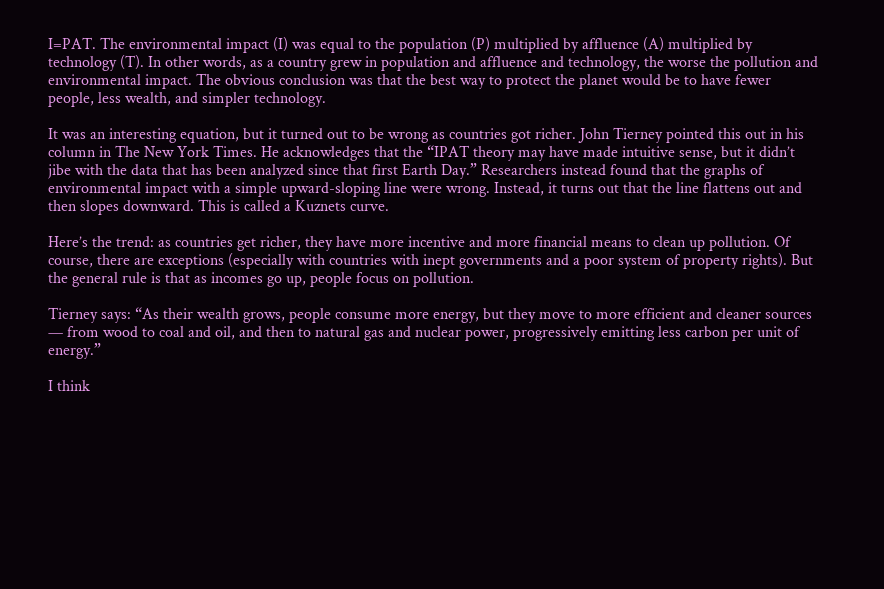I=PAT. The environmental impact (I) was equal to the population (P) multiplied by affluence (A) multiplied by technology (T). In other words, as a country grew in population and affluence and technology, the worse the pollution and environmental impact. The obvious conclusion was that the best way to protect the planet would be to have fewer people, less wealth, and simpler technology.

It was an interesting equation, but it turned out to be wrong as countries got richer. John Tierney pointed this out in his column in The New York Times. He acknowledges that the “IPAT theory may have made intuitive sense, but it didn’t jibe with the data that has been analyzed since that first Earth Day.” Researchers instead found that the graphs of environmental impact with a simple upward-sloping line were wrong. Instead, it turns out that the line flattens out and then slopes downward. This is called a Kuznets curve.

Here’s the trend: as countries get richer, they have more incentive and more financial means to clean up pollution. Of course, there are exceptions (especially with countries with inept governments and a poor system of property rights). But the general rule is that as incomes go up, people focus on pollution.

Tierney says: “As their wealth grows, people consume more energy, but they move to more efficient and cleaner sources — from wood to coal and oil, and then to natural gas and nuclear power, progressively emitting less carbon per unit of energy.”

I think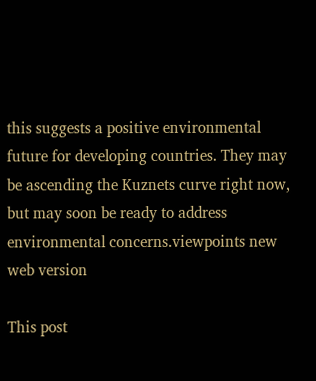this suggests a positive environmental future for developing countries. They may be ascending the Kuznets curve right now, but may soon be ready to address environmental concerns.viewpoints new web version

This post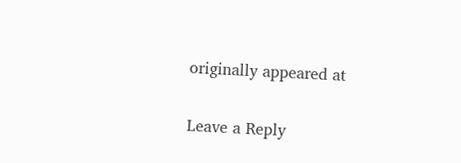originally appeared at

Leave a Reply